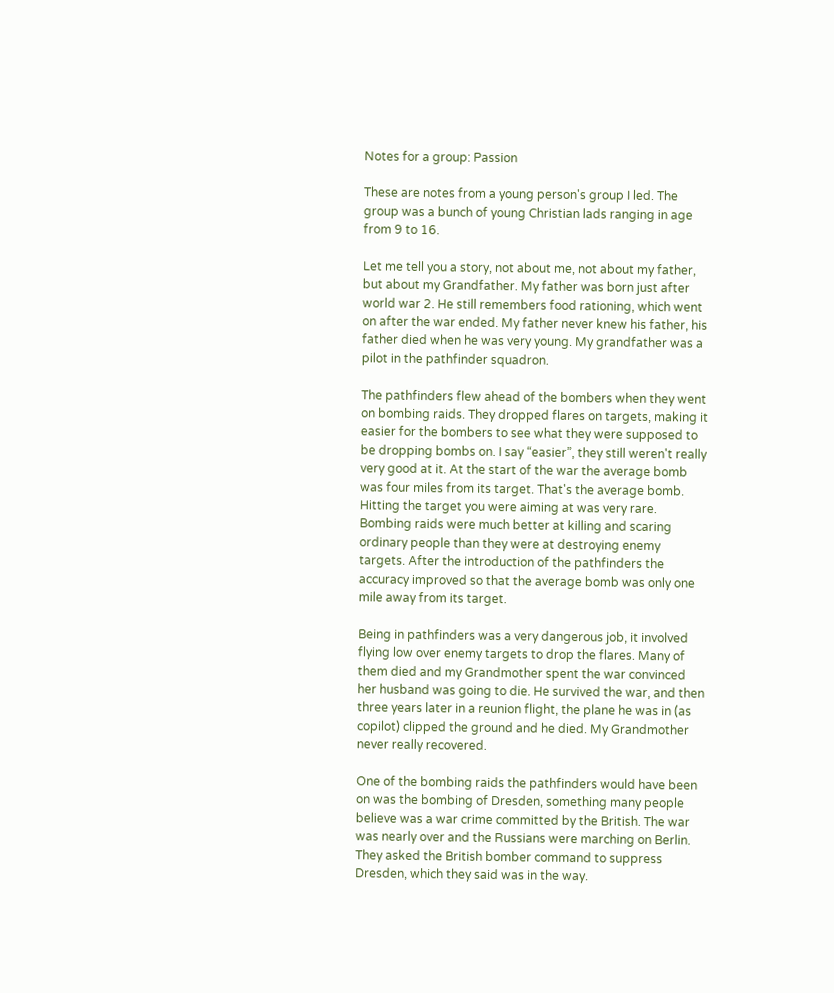Notes for a group: Passion

These are notes from a young person's group I led. The group was a bunch of young Christian lads ranging in age from 9 to 16.

Let me tell you a story, not about me, not about my father, but about my Grandfather. My father was born just after world war 2. He still remembers food rationing, which went on after the war ended. My father never knew his father, his father died when he was very young. My grandfather was a pilot in the pathfinder squadron.

The pathfinders flew ahead of the bombers when they went on bombing raids. They dropped flares on targets, making it easier for the bombers to see what they were supposed to be dropping bombs on. I say “easier”, they still weren't really very good at it. At the start of the war the average bomb was four miles from its target. That's the average bomb. Hitting the target you were aiming at was very rare. Bombing raids were much better at killing and scaring ordinary people than they were at destroying enemy targets. After the introduction of the pathfinders the accuracy improved so that the average bomb was only one mile away from its target.

Being in pathfinders was a very dangerous job, it involved flying low over enemy targets to drop the flares. Many of them died and my Grandmother spent the war convinced her husband was going to die. He survived the war, and then three years later in a reunion flight, the plane he was in (as copilot) clipped the ground and he died. My Grandmother never really recovered.

One of the bombing raids the pathfinders would have been on was the bombing of Dresden, something many people believe was a war crime committed by the British. The war was nearly over and the Russians were marching on Berlin. They asked the British bomber command to suppress Dresden, which they said was in the way.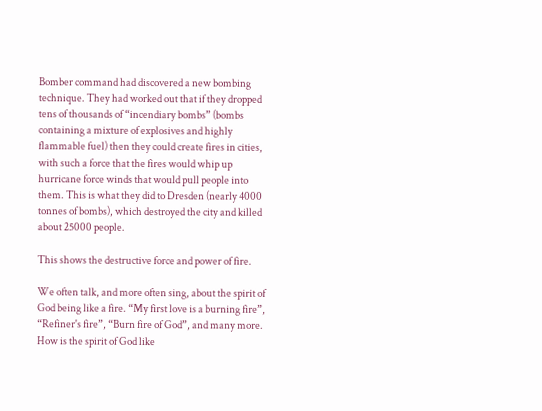Bomber command had discovered a new bombing technique. They had worked out that if they dropped tens of thousands of “incendiary bombs” (bombs containing a mixture of explosives and highly flammable fuel) then they could create fires in cities, with such a force that the fires would whip up hurricane force winds that would pull people into them. This is what they did to Dresden (nearly 4000 tonnes of bombs), which destroyed the city and killed about 25000 people.

This shows the destructive force and power of fire.

We often talk, and more often sing, about the spirit of God being like a fire. “My first love is a burning fire”, “Refiner's fire”, “Burn fire of God”, and many more. How is the spirit of God like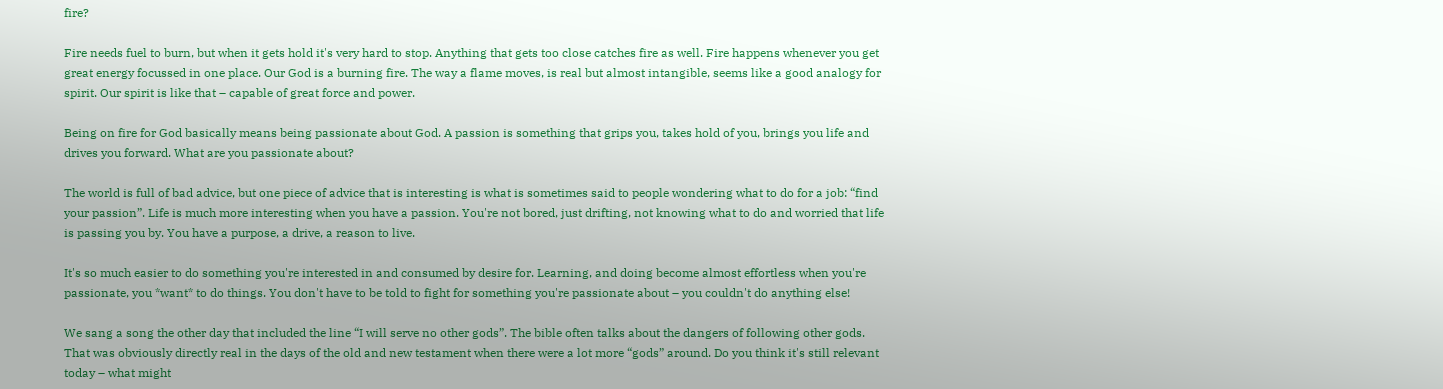fire?

Fire needs fuel to burn, but when it gets hold it's very hard to stop. Anything that gets too close catches fire as well. Fire happens whenever you get great energy focussed in one place. Our God is a burning fire. The way a flame moves, is real but almost intangible, seems like a good analogy for spirit. Our spirit is like that – capable of great force and power.

Being on fire for God basically means being passionate about God. A passion is something that grips you, takes hold of you, brings you life and drives you forward. What are you passionate about?

The world is full of bad advice, but one piece of advice that is interesting is what is sometimes said to people wondering what to do for a job: “find your passion”. Life is much more interesting when you have a passion. You're not bored, just drifting, not knowing what to do and worried that life is passing you by. You have a purpose, a drive, a reason to live.

It's so much easier to do something you're interested in and consumed by desire for. Learning, and doing become almost effortless when you're passionate, you *want* to do things. You don't have to be told to fight for something you're passionate about – you couldn't do anything else!

We sang a song the other day that included the line “I will serve no other gods”. The bible often talks about the dangers of following other gods. That was obviously directly real in the days of the old and new testament when there were a lot more “gods” around. Do you think it's still relevant today – what might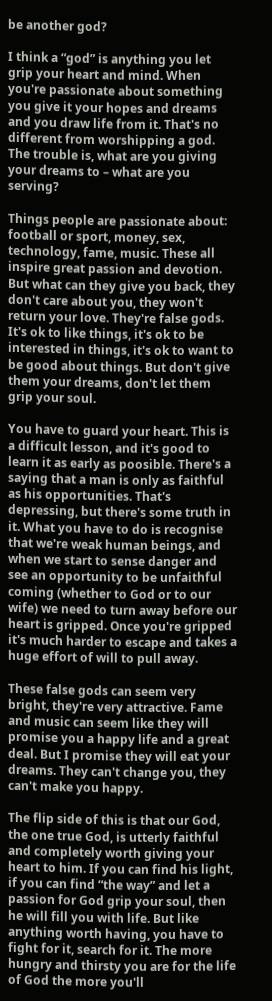be another god?

I think a “god” is anything you let grip your heart and mind. When you're passionate about something you give it your hopes and dreams and you draw life from it. That's no different from worshipping a god. The trouble is, what are you giving your dreams to – what are you serving?

Things people are passionate about: football or sport, money, sex, technology, fame, music. These all inspire great passion and devotion. But what can they give you back, they don't care about you, they won't return your love. They're false gods. It's ok to like things, it's ok to be interested in things, it's ok to want to be good about things. But don't give them your dreams, don't let them grip your soul.

You have to guard your heart. This is a difficult lesson, and it's good to learn it as early as poosible. There's a saying that a man is only as faithful as his opportunities. That's depressing, but there's some truth in it. What you have to do is recognise that we're weak human beings, and when we start to sense danger and see an opportunity to be unfaithful coming (whether to God or to our wife) we need to turn away before our heart is gripped. Once you're gripped it's much harder to escape and takes a huge effort of will to pull away.

These false gods can seem very bright, they're very attractive. Fame and music can seem like they will promise you a happy life and a great deal. But I promise they will eat your dreams. They can't change you, they can't make you happy.

The flip side of this is that our God, the one true God, is utterly faithful and completely worth giving your heart to him. If you can find his light, if you can find “the way” and let a passion for God grip your soul, then he will fill you with life. But like anything worth having, you have to fight for it, search for it. The more hungry and thirsty you are for the life of God the more you'll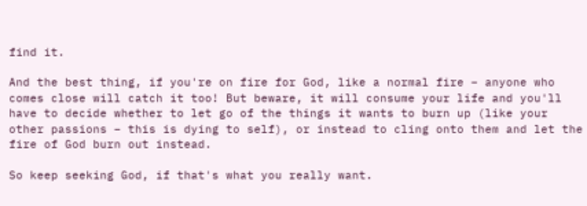find it.

And the best thing, if you're on fire for God, like a normal fire – anyone who comes close will catch it too! But beware, it will consume your life and you'll have to decide whether to let go of the things it wants to burn up (like your other passions – this is dying to self), or instead to cling onto them and let the fire of God burn out instead.

So keep seeking God, if that's what you really want.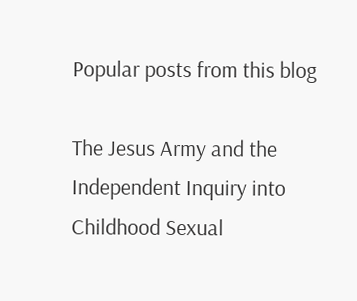Popular posts from this blog

The Jesus Army and the Independent Inquiry into Childhood Sexual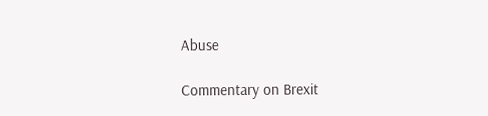Abuse

Commentary on Brexit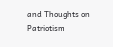and Thoughts on Patriotism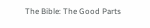The Bible: The Good Parts